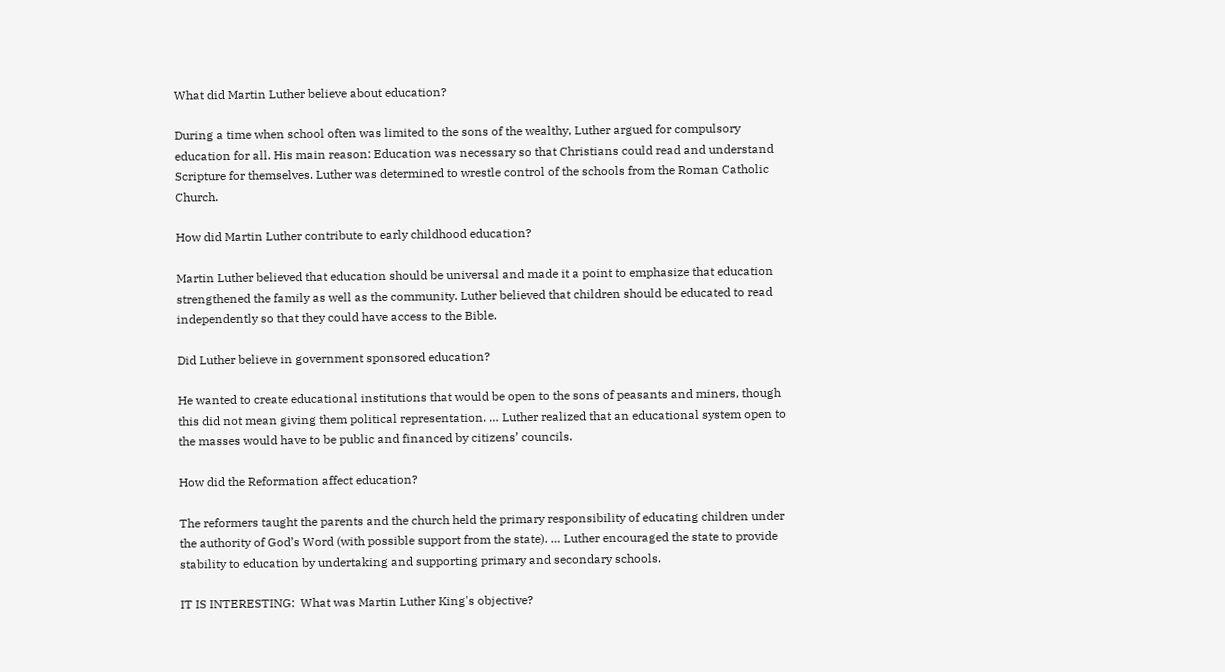What did Martin Luther believe about education?

During a time when school often was limited to the sons of the wealthy, Luther argued for compulsory education for all. His main reason: Education was necessary so that Christians could read and understand Scripture for themselves. Luther was determined to wrestle control of the schools from the Roman Catholic Church.

How did Martin Luther contribute to early childhood education?

Martin Luther believed that education should be universal and made it a point to emphasize that education strengthened the family as well as the community. Luther believed that children should be educated to read independently so that they could have access to the Bible.

Did Luther believe in government sponsored education?

He wanted to create educational institutions that would be open to the sons of peasants and miners, though this did not mean giving them political representation. … Luther realized that an educational system open to the masses would have to be public and financed by citizens’ councils.

How did the Reformation affect education?

The reformers taught the parents and the church held the primary responsibility of educating children under the authority of God’s Word (with possible support from the state). … Luther encouraged the state to provide stability to education by undertaking and supporting primary and secondary schools.

IT IS INTERESTING:  What was Martin Luther King's objective?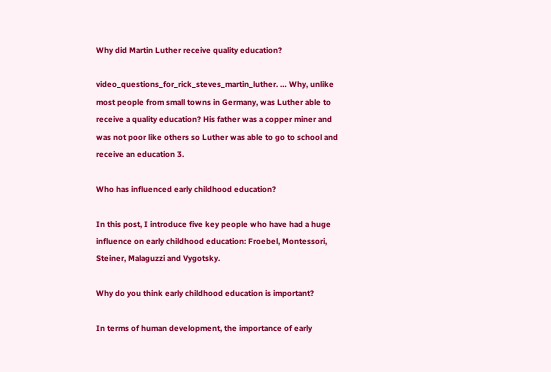Why did Martin Luther receive quality education?

video_questions_for_rick_steves_martin_luther. … Why, unlike most people from small towns in Germany, was Luther able to receive a quality education? His father was a copper miner and was not poor like others so Luther was able to go to school and receive an education 3.

Who has influenced early childhood education?

In this post, I introduce five key people who have had a huge influence on early childhood education: Froebel, Montessori, Steiner, Malaguzzi and Vygotsky.

Why do you think early childhood education is important?

In terms of human development, the importance of early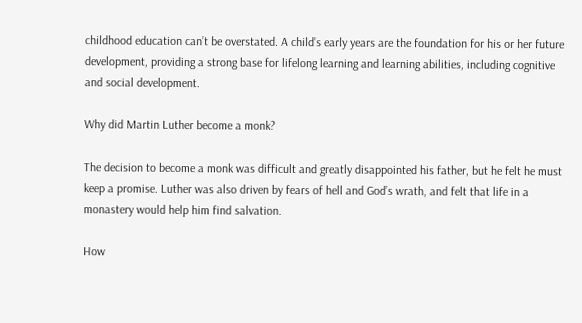childhood education can’t be overstated. A child’s early years are the foundation for his or her future development, providing a strong base for lifelong learning and learning abilities, including cognitive and social development.

Why did Martin Luther become a monk?

The decision to become a monk was difficult and greatly disappointed his father, but he felt he must keep a promise. Luther was also driven by fears of hell and God’s wrath, and felt that life in a monastery would help him find salvation.

How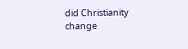did Christianity change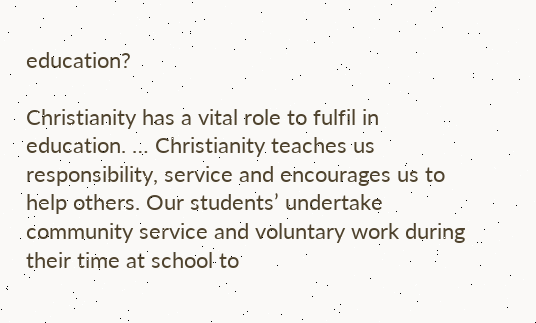education?

Christianity has a vital role to fulfil in education. … Christianity teaches us responsibility, service and encourages us to help others. Our students’ undertake community service and voluntary work during their time at school to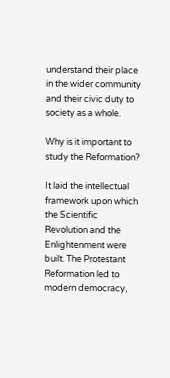understand their place in the wider community and their civic duty to society as a whole.

Why is it important to study the Reformation?

It laid the intellectual framework upon which the Scientific Revolution and the Enlightenment were built. The Protestant Reformation led to modern democracy,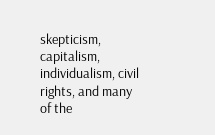skepticism, capitalism, individualism, civil rights, and many of the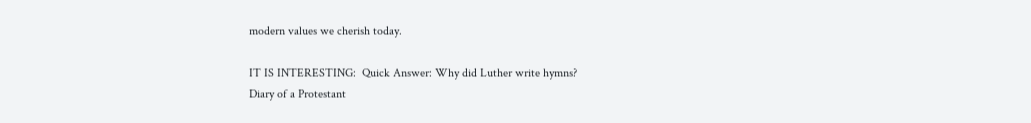modern values we cherish today.

IT IS INTERESTING:  Quick Answer: Why did Luther write hymns?
Diary of a Protestant